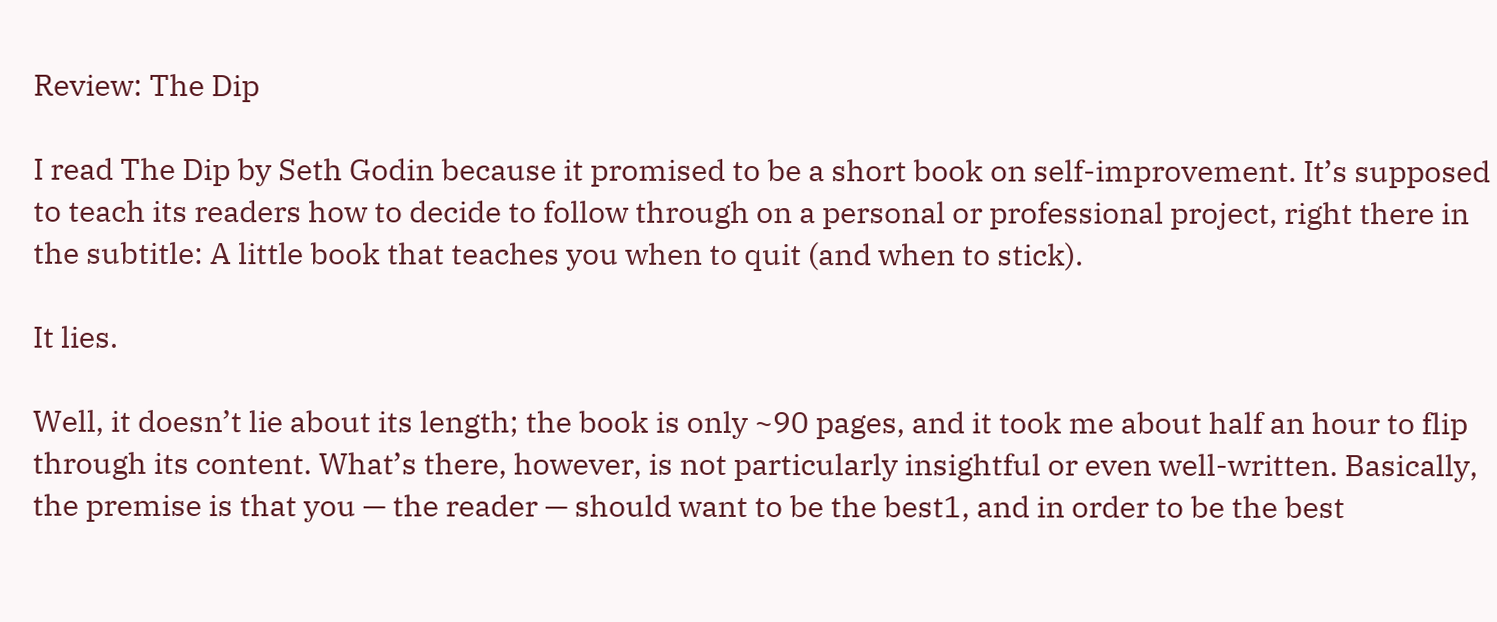Review: The Dip

I read The Dip by Seth Godin because it promised to be a short book on self-improvement. It’s supposed to teach its readers how to decide to follow through on a personal or professional project, right there in the subtitle: A little book that teaches you when to quit (and when to stick).

It lies.

Well, it doesn’t lie about its length; the book is only ~90 pages, and it took me about half an hour to flip through its content. What’s there, however, is not particularly insightful or even well-written. Basically, the premise is that you — the reader — should want to be the best1, and in order to be the best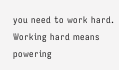you need to work hard. Working hard means powering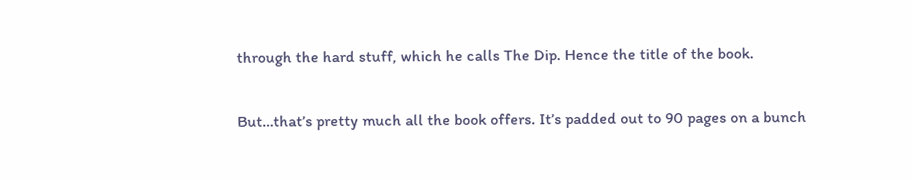through the hard stuff, which he calls The Dip. Hence the title of the book.

But…that’s pretty much all the book offers. It’s padded out to 90 pages on a bunch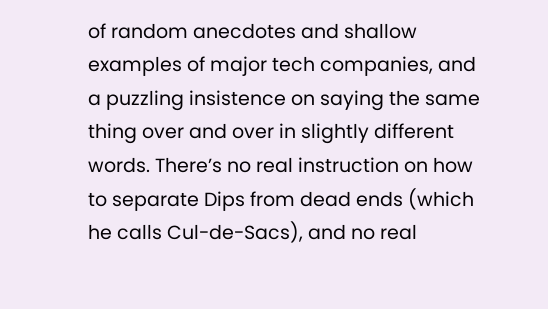of random anecdotes and shallow examples of major tech companies, and a puzzling insistence on saying the same thing over and over in slightly different words. There’s no real instruction on how to separate Dips from dead ends (which he calls Cul-de-Sacs), and no real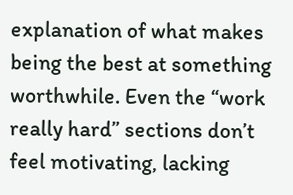explanation of what makes being the best at something worthwhile. Even the “work really hard” sections don’t feel motivating, lacking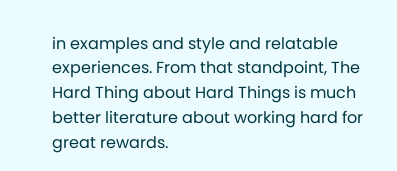in examples and style and relatable experiences. From that standpoint, The Hard Thing about Hard Things is much better literature about working hard for great rewards.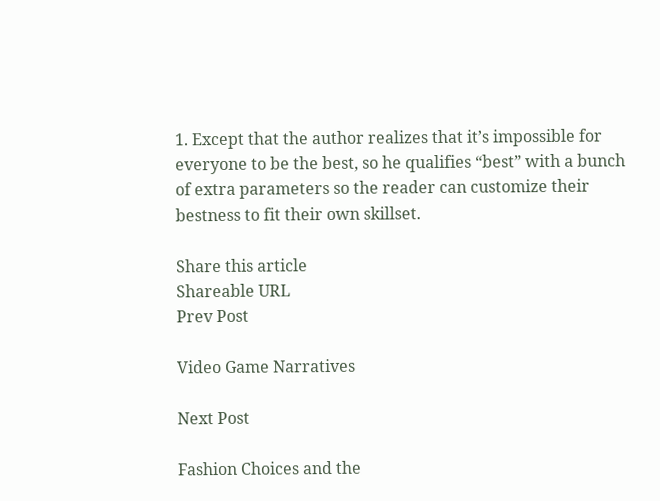1. Except that the author realizes that it’s impossible for everyone to be the best, so he qualifies “best” with a bunch of extra parameters so the reader can customize their bestness to fit their own skillset.

Share this article
Shareable URL
Prev Post

Video Game Narratives

Next Post

Fashion Choices and the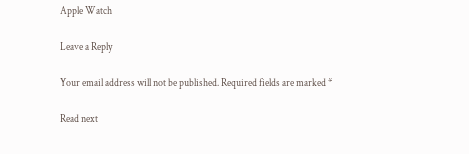Apple Watch

Leave a Reply

Your email address will not be published. Required fields are marked *

Read next